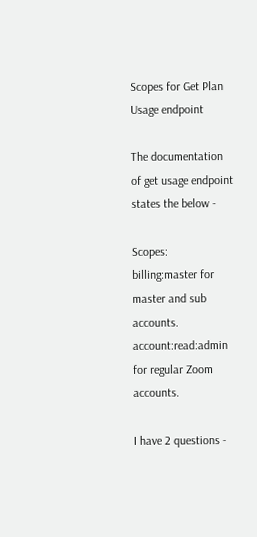Scopes for Get Plan Usage endpoint

The documentation of get usage endpoint states the below -

Scopes: billing:master for master and sub accounts. account:read:admin for regular Zoom accounts.

I have 2 questions -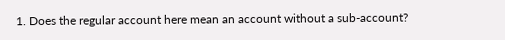1. Does the regular account here mean an account without a sub-account?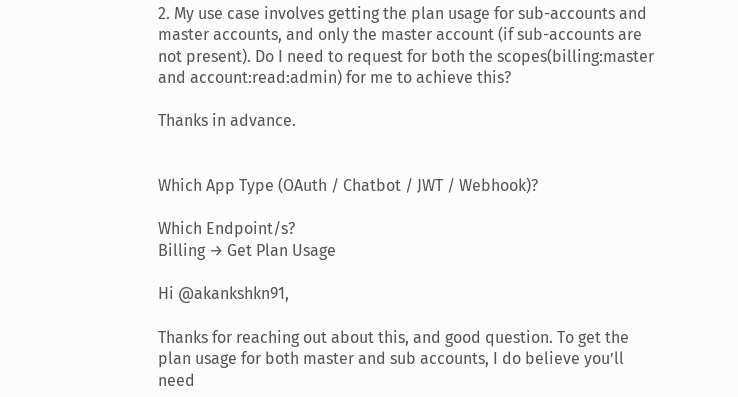2. My use case involves getting the plan usage for sub-accounts and master accounts, and only the master account (if sub-accounts are not present). Do I need to request for both the scopes(billing:master and account:read:admin) for me to achieve this?

Thanks in advance.


Which App Type (OAuth / Chatbot / JWT / Webhook)?

Which Endpoint/s?
Billing → Get Plan Usage

Hi @akankshkn91,

Thanks for reaching out about this, and good question. To get the plan usage for both master and sub accounts, I do believe you’ll need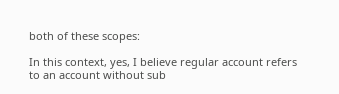both of these scopes:

In this context, yes, I believe regular account refers to an account without sub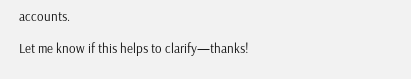accounts.

Let me know if this helps to clarify—thanks!